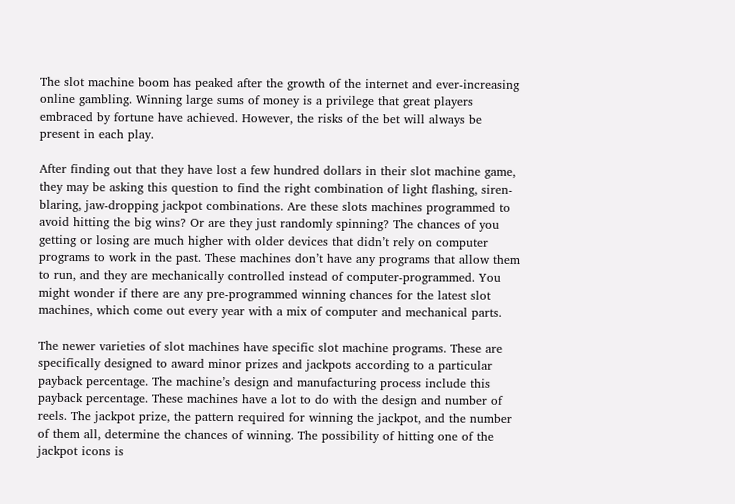The slot machine boom has peaked after the growth of the internet and ever-increasing online gambling. Winning large sums of money is a privilege that great players embraced by fortune have achieved. However, the risks of the bet will always be present in each play.

After finding out that they have lost a few hundred dollars in their slot machine game, they may be asking this question to find the right combination of light flashing, siren-blaring, jaw-dropping jackpot combinations. Are these slots machines programmed to avoid hitting the big wins? Or are they just randomly spinning? The chances of you getting or losing are much higher with older devices that didn’t rely on computer programs to work in the past. These machines don’t have any programs that allow them to run, and they are mechanically controlled instead of computer-programmed. You might wonder if there are any pre-programmed winning chances for the latest slot machines, which come out every year with a mix of computer and mechanical parts.

The newer varieties of slot machines have specific slot machine programs. These are specifically designed to award minor prizes and jackpots according to a particular payback percentage. The machine’s design and manufacturing process include this payback percentage. These machines have a lot to do with the design and number of reels. The jackpot prize, the pattern required for winning the jackpot, and the number of them all, determine the chances of winning. The possibility of hitting one of the jackpot icons is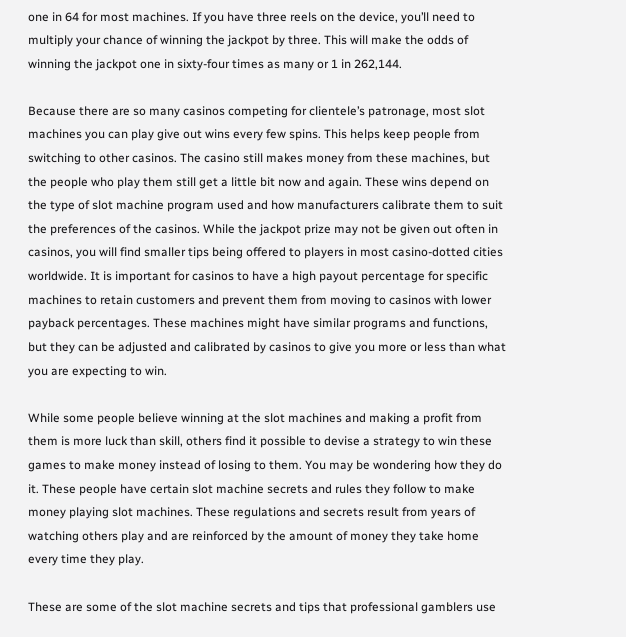one in 64 for most machines. If you have three reels on the device, you’ll need to multiply your chance of winning the jackpot by three. This will make the odds of winning the jackpot one in sixty-four times as many or 1 in 262,144.

Because there are so many casinos competing for clientele’s patronage, most slot machines you can play give out wins every few spins. This helps keep people from switching to other casinos. The casino still makes money from these machines, but the people who play them still get a little bit now and again. These wins depend on the type of slot machine program used and how manufacturers calibrate them to suit the preferences of the casinos. While the jackpot prize may not be given out often in casinos, you will find smaller tips being offered to players in most casino-dotted cities worldwide. It is important for casinos to have a high payout percentage for specific machines to retain customers and prevent them from moving to casinos with lower payback percentages. These machines might have similar programs and functions, but they can be adjusted and calibrated by casinos to give you more or less than what you are expecting to win.

While some people believe winning at the slot machines and making a profit from them is more luck than skill, others find it possible to devise a strategy to win these games to make money instead of losing to them. You may be wondering how they do it. These people have certain slot machine secrets and rules they follow to make money playing slot machines. These regulations and secrets result from years of watching others play and are reinforced by the amount of money they take home every time they play.

These are some of the slot machine secrets and tips that professional gamblers use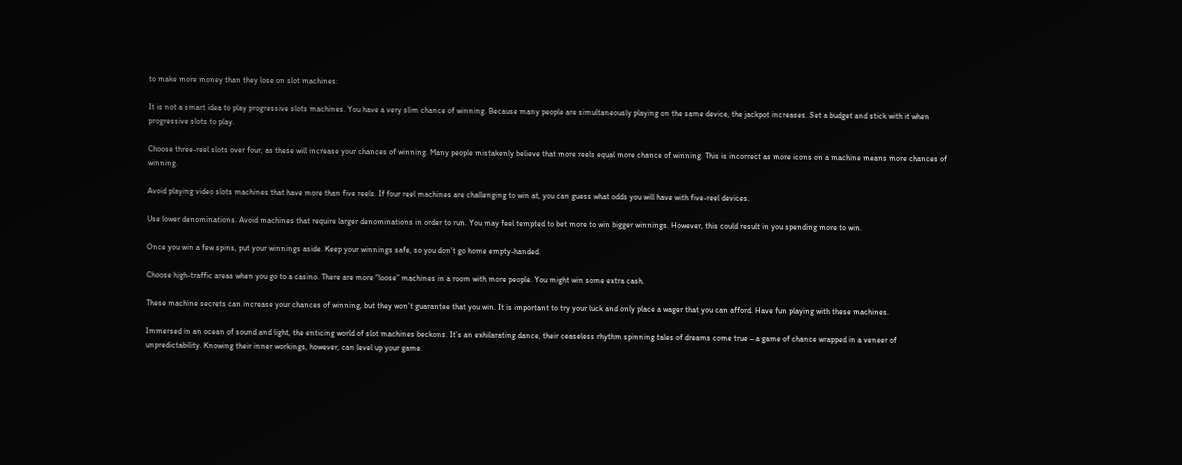to make more money than they lose on slot machines:

It is not a smart idea to play progressive slots machines. You have a very slim chance of winning. Because many people are simultaneously playing on the same device, the jackpot increases. Set a budget and stick with it when progressive slots to play.

Choose three-reel slots over four, as these will increase your chances of winning. Many people mistakenly believe that more reels equal more chance of winning. This is incorrect as more icons on a machine means more chances of winning.

Avoid playing video slots machines that have more than five reels. If four reel machines are challenging to win at, you can guess what odds you will have with five-reel devices.

Use lower denominations. Avoid machines that require larger denominations in order to run. You may feel tempted to bet more to win bigger winnings. However, this could result in you spending more to win.

Once you win a few spins, put your winnings aside. Keep your winnings safe, so you don’t go home empty-handed.

Choose high-traffic areas when you go to a casino. There are more “loose” machines in a room with more people. You might win some extra cash.

These machine secrets can increase your chances of winning, but they won’t guarantee that you win. It is important to try your luck and only place a wager that you can afford. Have fun playing with these machines.

Immersed in an ocean of sound and light, the enticing world of slot machines beckons. It’s an exhilarating dance, their ceaseless rhythm spinning tales of dreams come true – a game of chance wrapped in a veneer of unpredictability. Knowing their inner workings, however, can level up your game.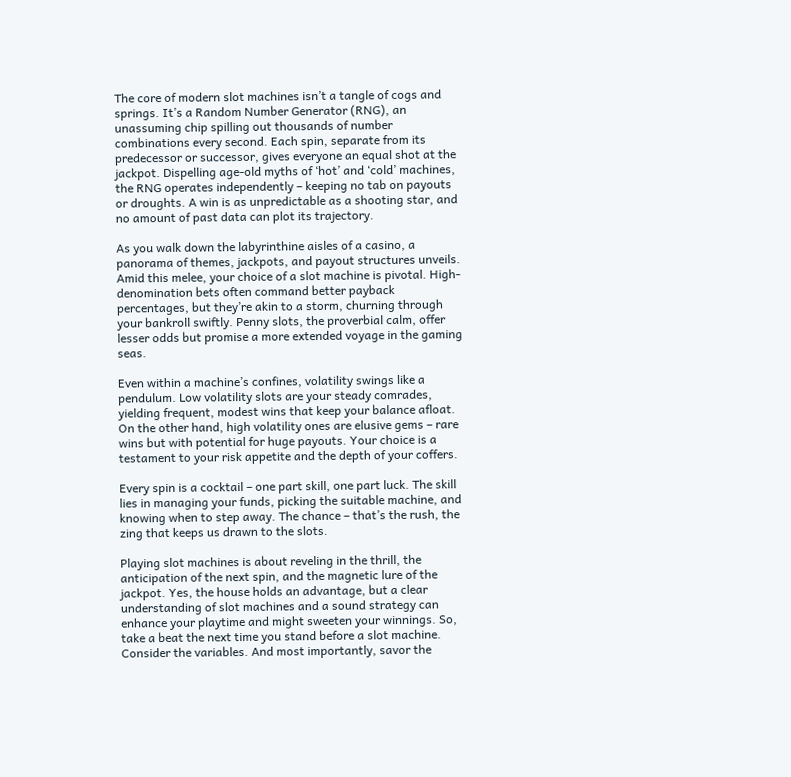The core of modern slot machines isn’t a tangle of cogs and springs. It’s a Random Number Generator (RNG), an unassuming chip spilling out thousands of number combinations every second. Each spin, separate from its predecessor or successor, gives everyone an equal shot at the jackpot. Dispelling age-old myths of ‘hot’ and ‘cold’ machines, the RNG operates independently – keeping no tab on payouts or droughts. A win is as unpredictable as a shooting star, and no amount of past data can plot its trajectory.

As you walk down the labyrinthine aisles of a casino, a panorama of themes, jackpots, and payout structures unveils. Amid this melee, your choice of a slot machine is pivotal. High-denomination bets often command better payback percentages, but they’re akin to a storm, churning through your bankroll swiftly. Penny slots, the proverbial calm, offer lesser odds but promise a more extended voyage in the gaming seas.

Even within a machine’s confines, volatility swings like a pendulum. Low volatility slots are your steady comrades, yielding frequent, modest wins that keep your balance afloat. On the other hand, high volatility ones are elusive gems – rare wins but with potential for huge payouts. Your choice is a testament to your risk appetite and the depth of your coffers.

Every spin is a cocktail – one part skill, one part luck. The skill lies in managing your funds, picking the suitable machine, and knowing when to step away. The chance – that’s the rush, the zing that keeps us drawn to the slots.

Playing slot machines is about reveling in the thrill, the anticipation of the next spin, and the magnetic lure of the jackpot. Yes, the house holds an advantage, but a clear understanding of slot machines and a sound strategy can enhance your playtime and might sweeten your winnings. So, take a beat the next time you stand before a slot machine. Consider the variables. And most importantly, savor the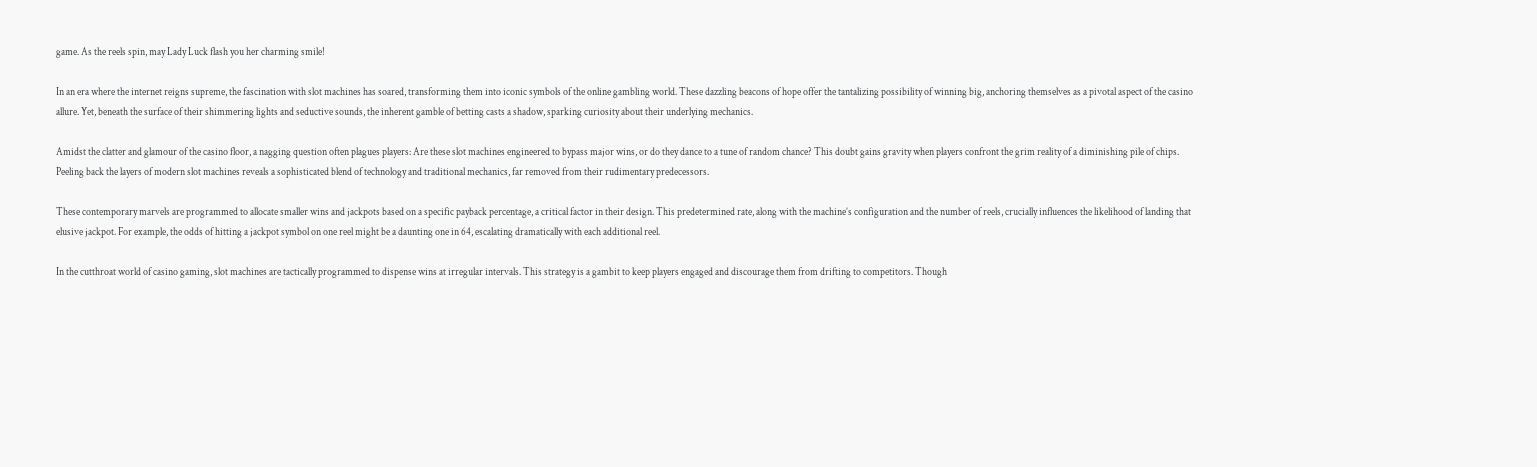game. As the reels spin, may Lady Luck flash you her charming smile!

In an era where the internet reigns supreme, the fascination with slot machines has soared, transforming them into iconic symbols of the online gambling world. These dazzling beacons of hope offer the tantalizing possibility of winning big, anchoring themselves as a pivotal aspect of the casino allure. Yet, beneath the surface of their shimmering lights and seductive sounds, the inherent gamble of betting casts a shadow, sparking curiosity about their underlying mechanics.

Amidst the clatter and glamour of the casino floor, a nagging question often plagues players: Are these slot machines engineered to bypass major wins, or do they dance to a tune of random chance? This doubt gains gravity when players confront the grim reality of a diminishing pile of chips. Peeling back the layers of modern slot machines reveals a sophisticated blend of technology and traditional mechanics, far removed from their rudimentary predecessors.

These contemporary marvels are programmed to allocate smaller wins and jackpots based on a specific payback percentage, a critical factor in their design. This predetermined rate, along with the machine’s configuration and the number of reels, crucially influences the likelihood of landing that elusive jackpot. For example, the odds of hitting a jackpot symbol on one reel might be a daunting one in 64, escalating dramatically with each additional reel.

In the cutthroat world of casino gaming, slot machines are tactically programmed to dispense wins at irregular intervals. This strategy is a gambit to keep players engaged and discourage them from drifting to competitors. Though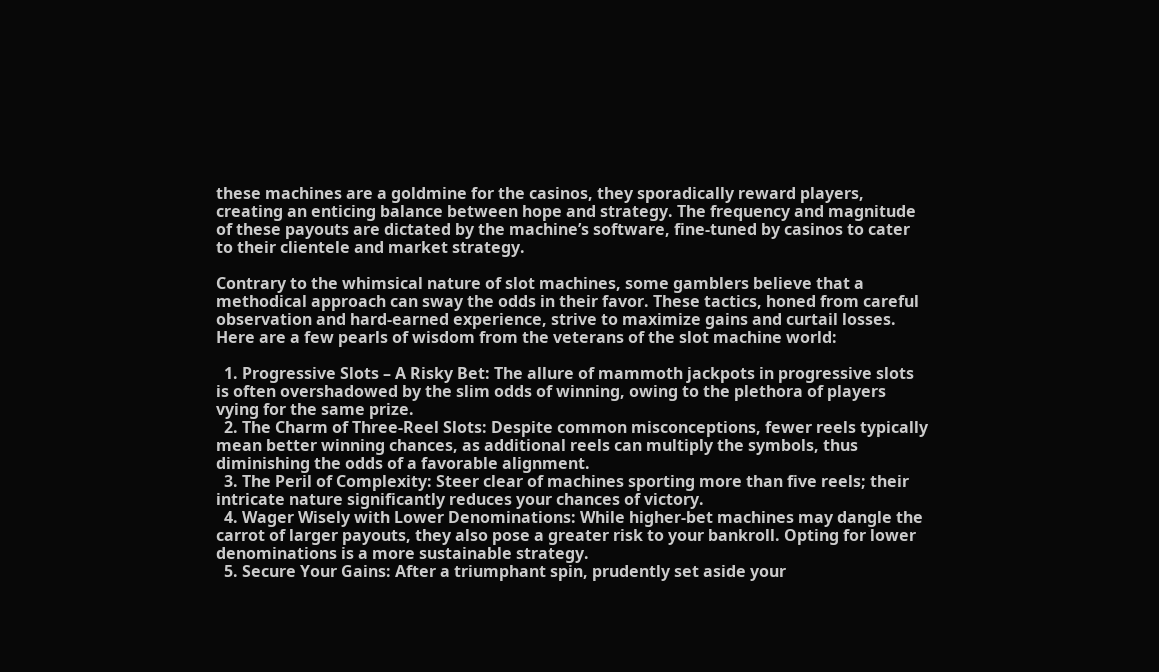these machines are a goldmine for the casinos, they sporadically reward players, creating an enticing balance between hope and strategy. The frequency and magnitude of these payouts are dictated by the machine’s software, fine-tuned by casinos to cater to their clientele and market strategy.

Contrary to the whimsical nature of slot machines, some gamblers believe that a methodical approach can sway the odds in their favor. These tactics, honed from careful observation and hard-earned experience, strive to maximize gains and curtail losses. Here are a few pearls of wisdom from the veterans of the slot machine world:

  1. Progressive Slots – A Risky Bet: The allure of mammoth jackpots in progressive slots is often overshadowed by the slim odds of winning, owing to the plethora of players vying for the same prize.
  2. The Charm of Three-Reel Slots: Despite common misconceptions, fewer reels typically mean better winning chances, as additional reels can multiply the symbols, thus diminishing the odds of a favorable alignment.
  3. The Peril of Complexity: Steer clear of machines sporting more than five reels; their intricate nature significantly reduces your chances of victory.
  4. Wager Wisely with Lower Denominations: While higher-bet machines may dangle the carrot of larger payouts, they also pose a greater risk to your bankroll. Opting for lower denominations is a more sustainable strategy.
  5. Secure Your Gains: After a triumphant spin, prudently set aside your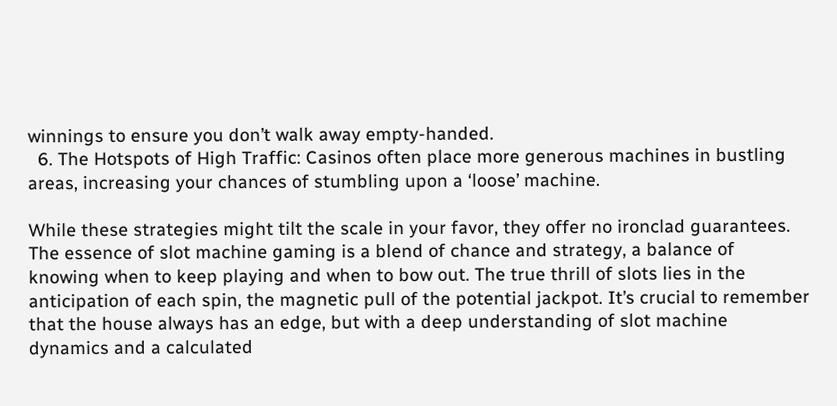winnings to ensure you don’t walk away empty-handed.
  6. The Hotspots of High Traffic: Casinos often place more generous machines in bustling areas, increasing your chances of stumbling upon a ‘loose’ machine.

While these strategies might tilt the scale in your favor, they offer no ironclad guarantees. The essence of slot machine gaming is a blend of chance and strategy, a balance of knowing when to keep playing and when to bow out. The true thrill of slots lies in the anticipation of each spin, the magnetic pull of the potential jackpot. It’s crucial to remember that the house always has an edge, but with a deep understanding of slot machine dynamics and a calculated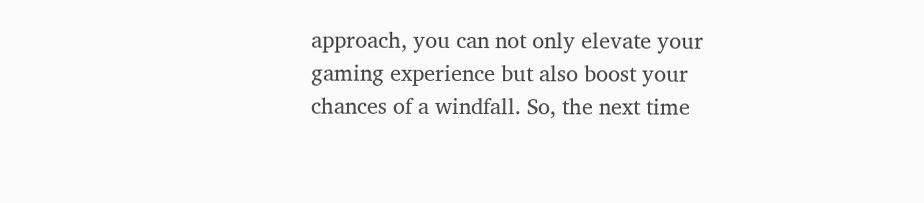approach, you can not only elevate your gaming experience but also boost your chances of a windfall. So, the next time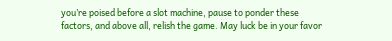you’re poised before a slot machine, pause to ponder these factors, and above all, relish the game. May luck be in your favor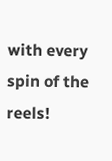with every spin of the reels!